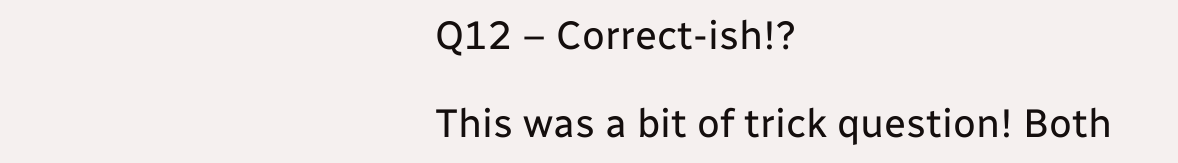Q12 – Correct-ish!?

This was a bit of trick question! Both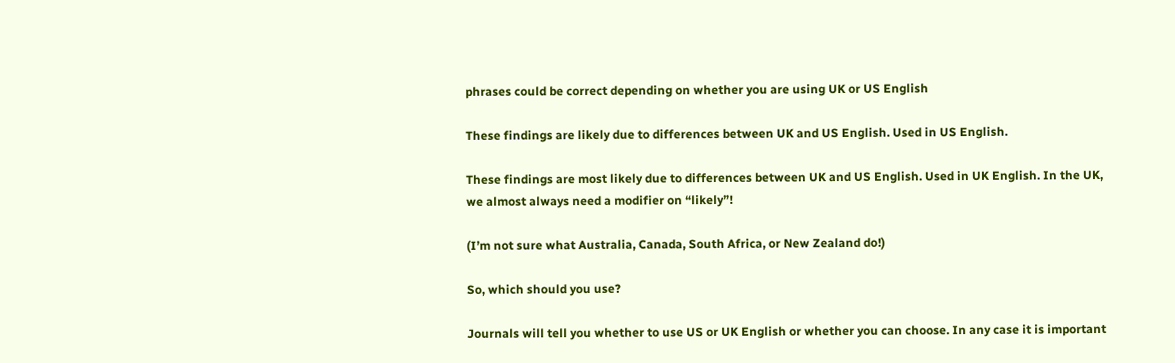phrases could be correct depending on whether you are using UK or US English

These findings are likely due to differences between UK and US English. Used in US English.

These findings are most likely due to differences between UK and US English. Used in UK English. In the UK, we almost always need a modifier on “likely”!

(I’m not sure what Australia, Canada, South Africa, or New Zealand do!)

So, which should you use?

Journals will tell you whether to use US or UK English or whether you can choose. In any case it is important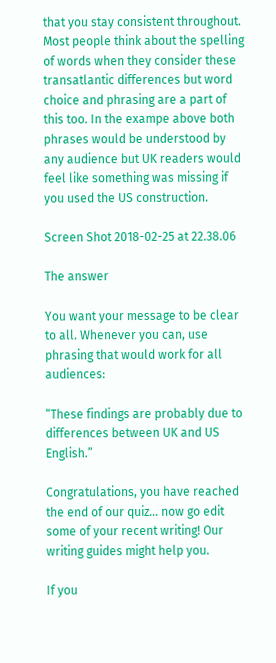that you stay consistent throughout. Most people think about the spelling of words when they consider these transatlantic differences but word choice and phrasing are a part of this too. In the exampe above both phrases would be understood by any audience but UK readers would feel like something was missing if you used the US construction.

Screen Shot 2018-02-25 at 22.38.06

The answer

You want your message to be clear to all. Whenever you can, use phrasing that would work for all audiences:

“These findings are probably due to differences between UK and US English.”

Congratulations, you have reached the end of our quiz… now go edit some of your recent writing! Our writing guides might help you.

If you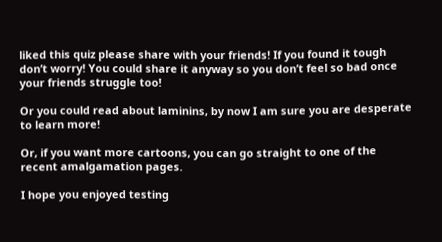liked this quiz please share with your friends! If you found it tough don’t worry! You could share it anyway so you don’t feel so bad once your friends struggle too!

Or you could read about laminins, by now I am sure you are desperate to learn more!

Or, if you want more cartoons, you can go straight to one of the recent amalgamation pages.

I hope you enjoyed testing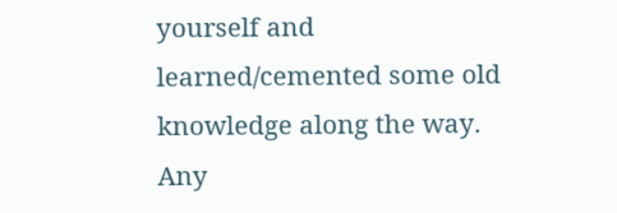yourself and learned/cemented some old knowledge along the way. Any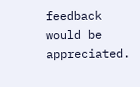feedback would be appreciated.